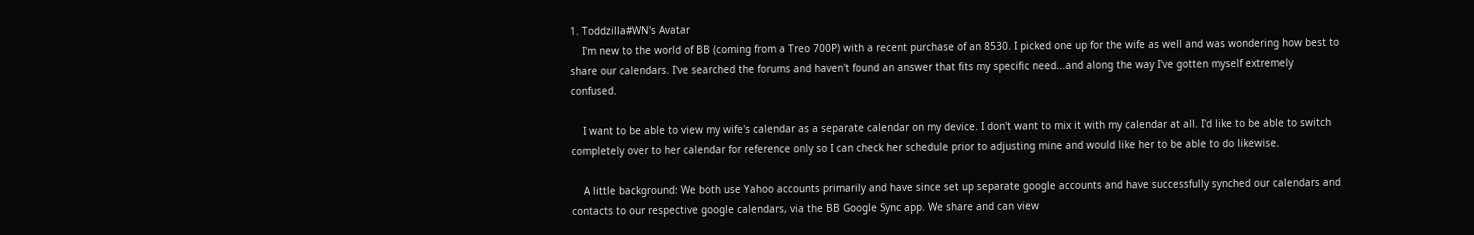1. Toddzilla#WN's Avatar
    I'm new to the world of BB (coming from a Treo 700P) with a recent purchase of an 8530. I picked one up for the wife as well and was wondering how best to share our calendars. I've searched the forums and haven't found an answer that fits my specific need...and along the way I've gotten myself extremely confused.

    I want to be able to view my wife's calendar as a separate calendar on my device. I don't want to mix it with my calendar at all. I'd like to be able to switch completely over to her calendar for reference only so I can check her schedule prior to adjusting mine and would like her to be able to do likewise.

    A little background: We both use Yahoo accounts primarily and have since set up separate google accounts and have successfully synched our calendars and contacts to our respective google calendars, via the BB Google Sync app. We share and can view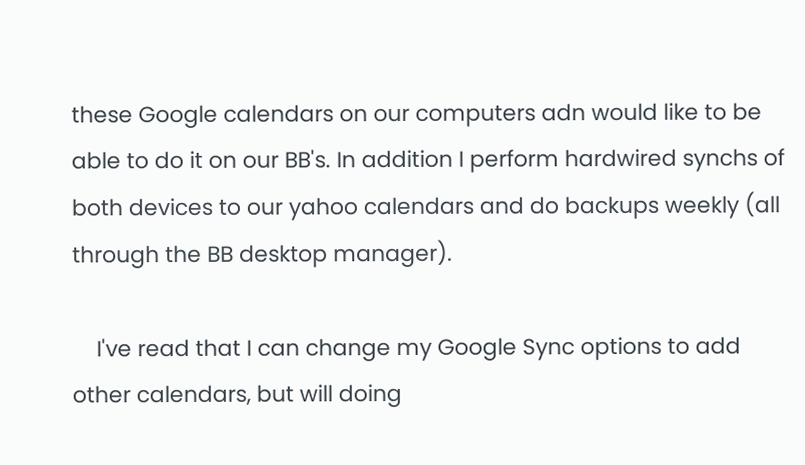these Google calendars on our computers adn would like to be able to do it on our BB's. In addition I perform hardwired synchs of both devices to our yahoo calendars and do backups weekly (all through the BB desktop manager).

    I've read that I can change my Google Sync options to add other calendars, but will doing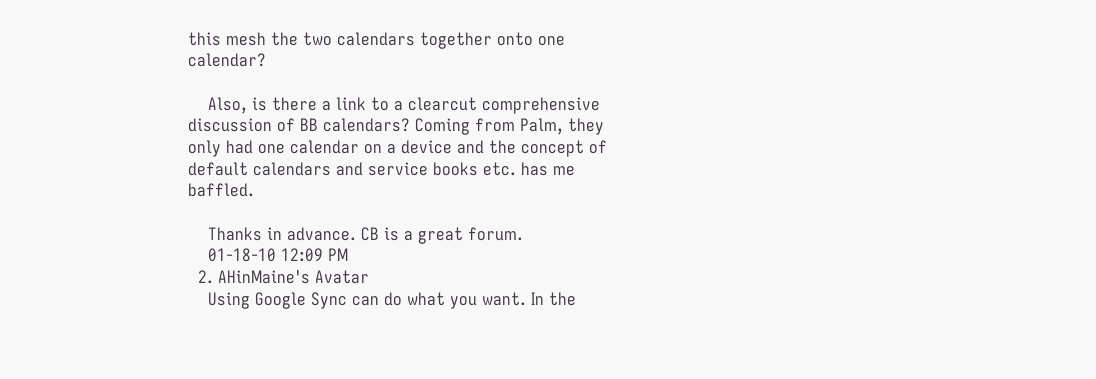this mesh the two calendars together onto one calendar?

    Also, is there a link to a clearcut comprehensive discussion of BB calendars? Coming from Palm, they only had one calendar on a device and the concept of default calendars and service books etc. has me baffled.

    Thanks in advance. CB is a great forum.
    01-18-10 12:09 PM
  2. AHinMaine's Avatar
    Using Google Sync can do what you want. In the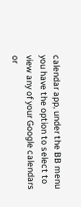calendar app, under the BB menu you have the option to select to view any of your Google calendars or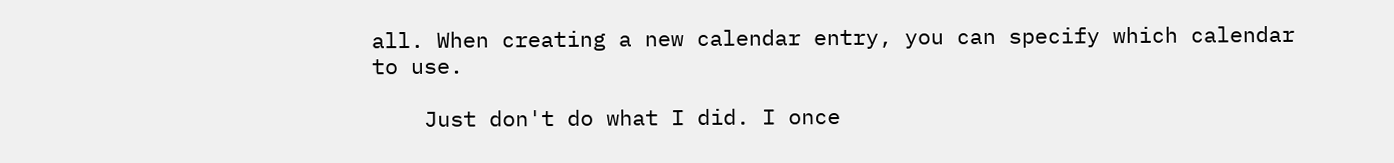all. When creating a new calendar entry, you can specify which calendar to use.

    Just don't do what I did. I once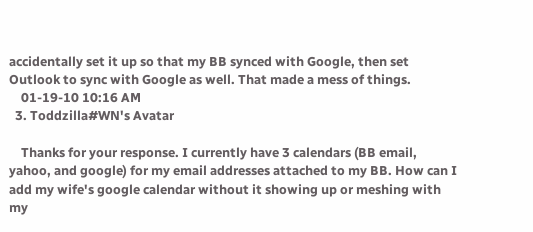accidentally set it up so that my BB synced with Google, then set Outlook to sync with Google as well. That made a mess of things.
    01-19-10 10:16 AM
  3. Toddzilla#WN's Avatar

    Thanks for your response. I currently have 3 calendars (BB email, yahoo, and google) for my email addresses attached to my BB. How can I add my wife's google calendar without it showing up or meshing with my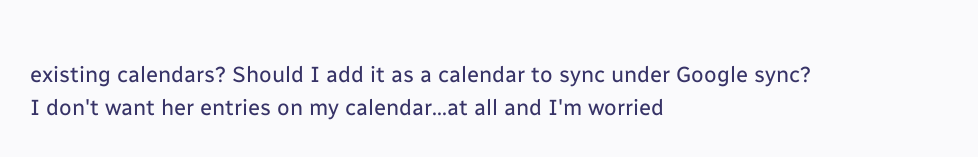existing calendars? Should I add it as a calendar to sync under Google sync? I don't want her entries on my calendar...at all and I'm worried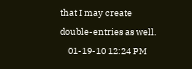that I may create double-entries as well.
    01-19-10 12:24 PM